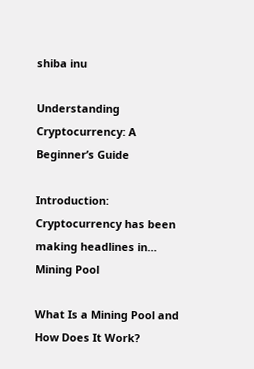shiba inu

Understanding Cryptocurrency: A Beginner’s Guide

Introduction: Cryptocurrency has been making headlines in…
Mining Pool

What Is a Mining Pool and How Does It Work?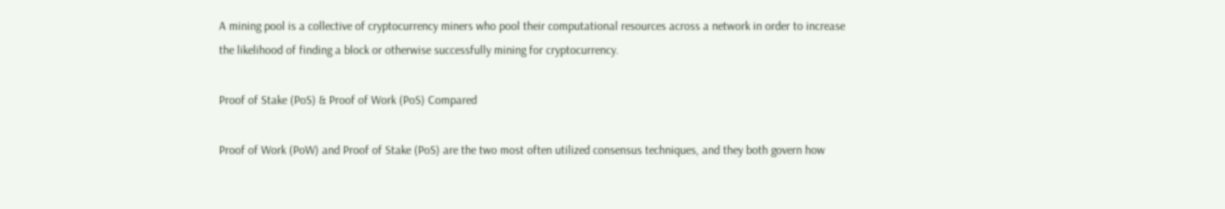A mining pool is a collective of cryptocurrency miners who pool their computational resources across a network in order to increase the likelihood of finding a block or otherwise successfully mining for cryptocurrency.

Proof of Stake (PoS) & Proof of Work (PoS) Compared

Proof of Work (PoW) and Proof of Stake (PoS) are the two most often utilized consensus techniques, and they both govern how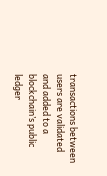transactions between users are validated and added to a blockchain’s public ledger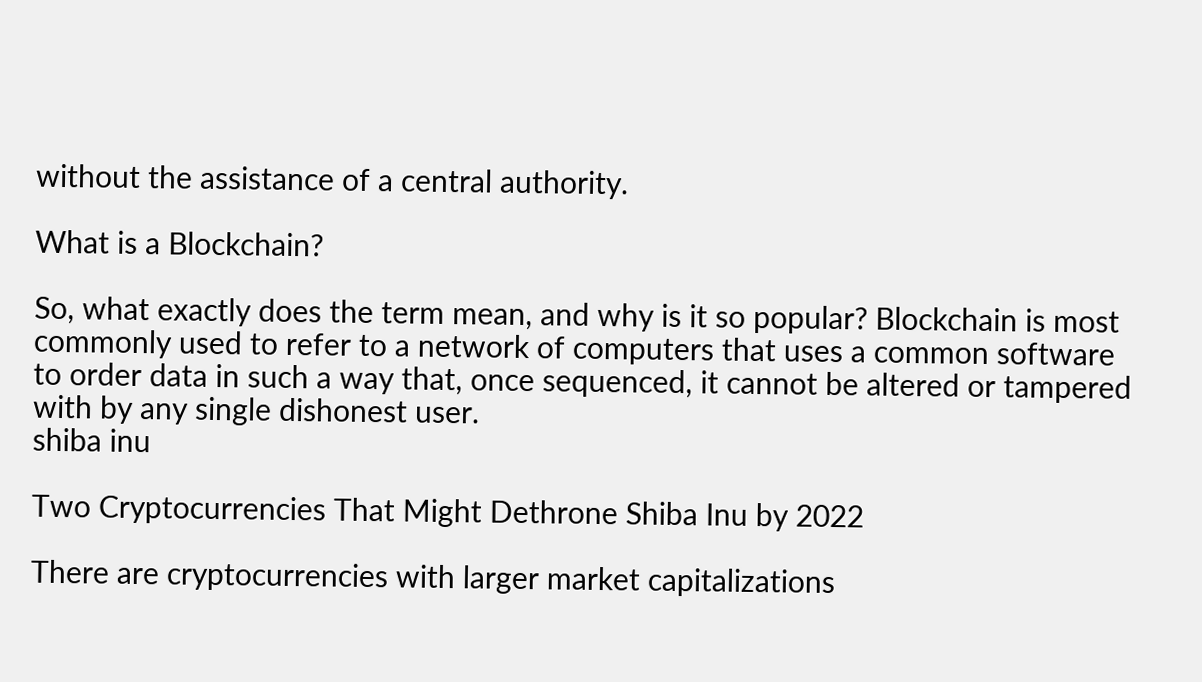without the assistance of a central authority.

What is a Blockchain?

So, what exactly does the term mean, and why is it so popular? Blockchain is most commonly used to refer to a network of computers that uses a common software to order data in such a way that, once sequenced, it cannot be altered or tampered with by any single dishonest user.
shiba inu

Two Cryptocurrencies That Might Dethrone Shiba Inu by 2022

There are cryptocurrencies with larger market capitalizations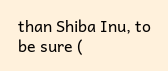than Shiba Inu, to be sure (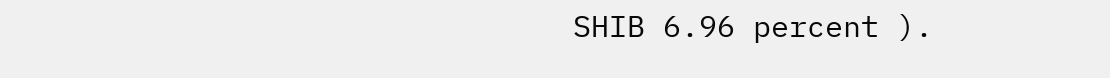SHIB 6.96 percent ).